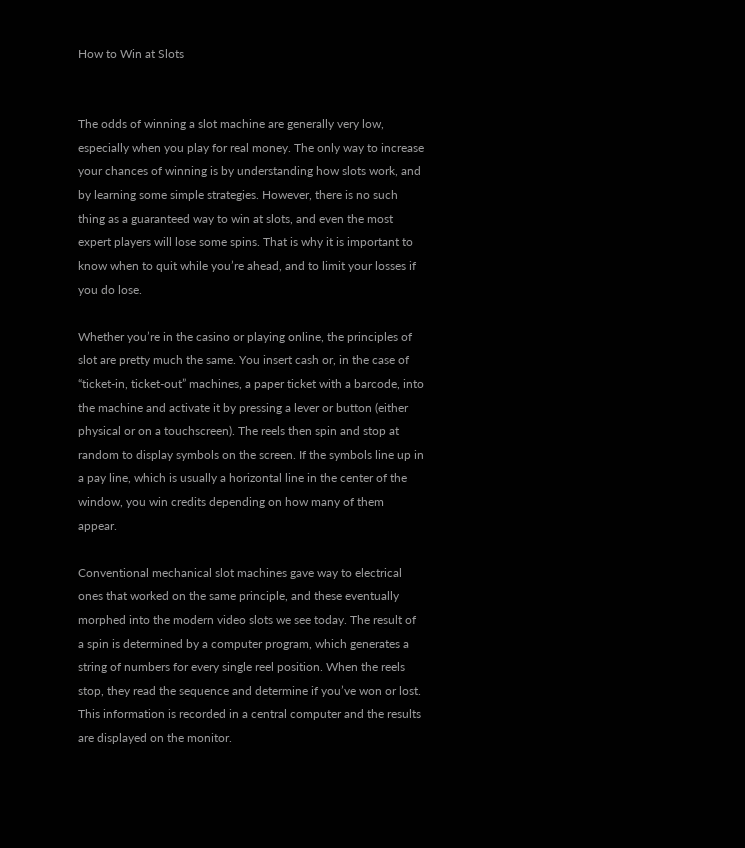How to Win at Slots


The odds of winning a slot machine are generally very low, especially when you play for real money. The only way to increase your chances of winning is by understanding how slots work, and by learning some simple strategies. However, there is no such thing as a guaranteed way to win at slots, and even the most expert players will lose some spins. That is why it is important to know when to quit while you’re ahead, and to limit your losses if you do lose.

Whether you’re in the casino or playing online, the principles of slot are pretty much the same. You insert cash or, in the case of “ticket-in, ticket-out” machines, a paper ticket with a barcode, into the machine and activate it by pressing a lever or button (either physical or on a touchscreen). The reels then spin and stop at random to display symbols on the screen. If the symbols line up in a pay line, which is usually a horizontal line in the center of the window, you win credits depending on how many of them appear.

Conventional mechanical slot machines gave way to electrical ones that worked on the same principle, and these eventually morphed into the modern video slots we see today. The result of a spin is determined by a computer program, which generates a string of numbers for every single reel position. When the reels stop, they read the sequence and determine if you’ve won or lost. This information is recorded in a central computer and the results are displayed on the monitor.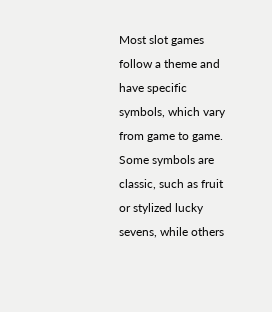Most slot games follow a theme and have specific symbols, which vary from game to game. Some symbols are classic, such as fruit or stylized lucky sevens, while others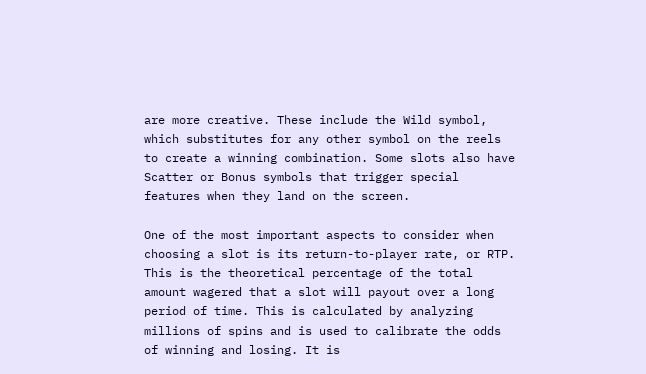are more creative. These include the Wild symbol, which substitutes for any other symbol on the reels to create a winning combination. Some slots also have Scatter or Bonus symbols that trigger special features when they land on the screen.

One of the most important aspects to consider when choosing a slot is its return-to-player rate, or RTP. This is the theoretical percentage of the total amount wagered that a slot will payout over a long period of time. This is calculated by analyzing millions of spins and is used to calibrate the odds of winning and losing. It is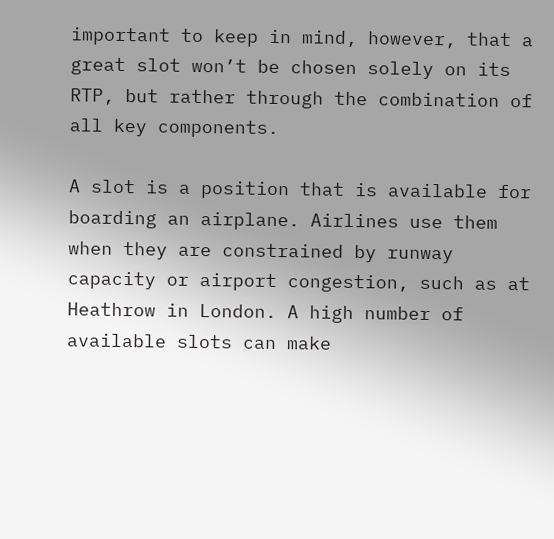important to keep in mind, however, that a great slot won’t be chosen solely on its RTP, but rather through the combination of all key components.

A slot is a position that is available for boarding an airplane. Airlines use them when they are constrained by runway capacity or airport congestion, such as at Heathrow in London. A high number of available slots can make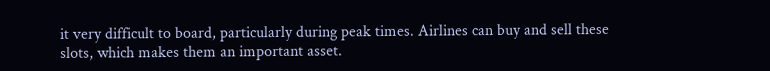it very difficult to board, particularly during peak times. Airlines can buy and sell these slots, which makes them an important asset.